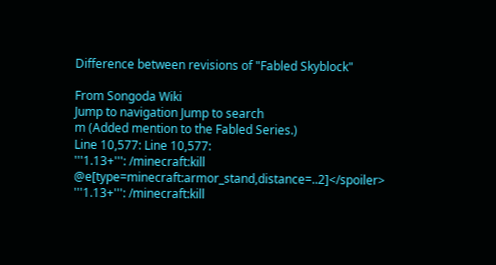Difference between revisions of "Fabled Skyblock"

From Songoda Wiki
Jump to navigation Jump to search
m (Added mention to the Fabled Series.)
Line 10,577: Line 10,577:
'''1.13+''': /minecraft:kill @e[type=minecraft:armor_stand,distance=..2]</spoiler>
'''1.13+''': /minecraft:kill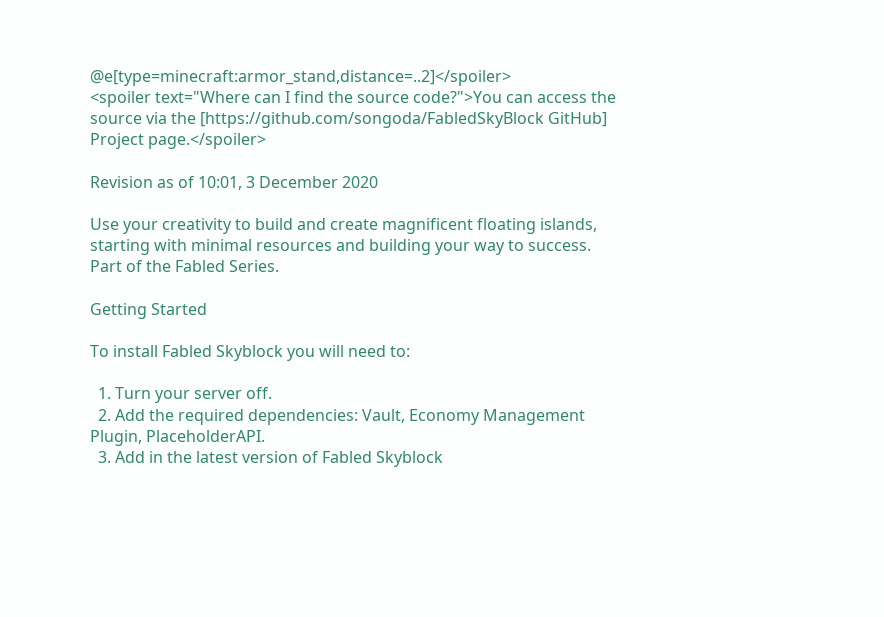@e[type=minecraft:armor_stand,distance=..2]</spoiler>
<spoiler text="Where can I find the source code?">You can access the source via the [https://github.com/songoda/FabledSkyBlock GitHub] Project page.</spoiler>

Revision as of 10:01, 3 December 2020

Use your creativity to build and create magnificent floating islands, starting with minimal resources and building your way to success.
Part of the Fabled Series.

Getting Started

To install Fabled Skyblock you will need to:

  1. Turn your server off.
  2. Add the required dependencies: Vault, Economy Management Plugin, PlaceholderAPI.
  3. Add in the latest version of Fabled Skyblock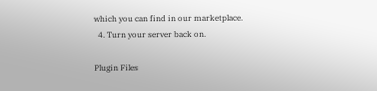which you can find in our marketplace.
  4. Turn your server back on.

Plugin Files